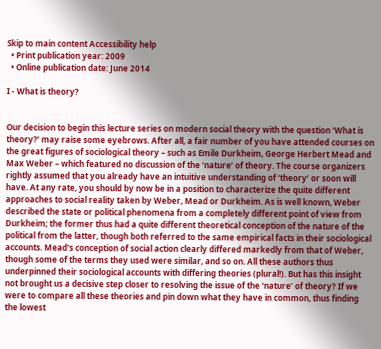Skip to main content Accessibility help
  • Print publication year: 2009
  • Online publication date: June 2014

I - What is theory?


Our decision to begin this lecture series on modern social theory with the question ‘What is theory?’ may raise some eyebrows. After all, a fair number of you have attended courses on the great figures of sociological theory – such as Emile Durkheim, George Herbert Mead and Max Weber – which featured no discussion of the ‘nature’ of theory. The course organizers rightly assumed that you already have an intuitive understanding of ‘theory’ or soon will have. At any rate, you should by now be in a position to characterize the quite different approaches to social reality taken by Weber, Mead or Durkheim. As is well known, Weber described the state or political phenomena from a completely different point of view from Durkheim; the former thus had a quite different theoretical conception of the nature of the political from the latter, though both referred to the same empirical facts in their sociological accounts. Mead's conception of social action clearly differed markedly from that of Weber, though some of the terms they used were similar, and so on. All these authors thus underpinned their sociological accounts with differing theories (plural!). But has this insight not brought us a decisive step closer to resolving the issue of the ‘nature’ of theory? If we were to compare all these theories and pin down what they have in common, thus finding the lowest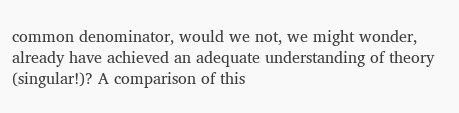common denominator, would we not, we might wonder, already have achieved an adequate understanding of theory (singular!)? A comparison of this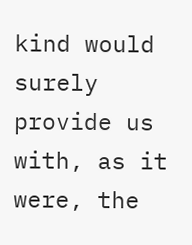kind would surely provide us with, as it were, the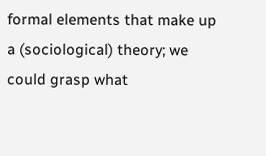formal elements that make up a (sociological) theory; we could grasp what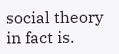social theory in fact is.